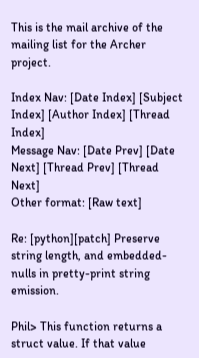This is the mail archive of the mailing list for the Archer project.

Index Nav: [Date Index] [Subject Index] [Author Index] [Thread Index]
Message Nav: [Date Prev] [Date Next] [Thread Prev] [Thread Next]
Other format: [Raw text]

Re: [python][patch] Preserve string length, and embedded-nulls in pretty-print string emission.

Phil> This function returns a struct value. If that value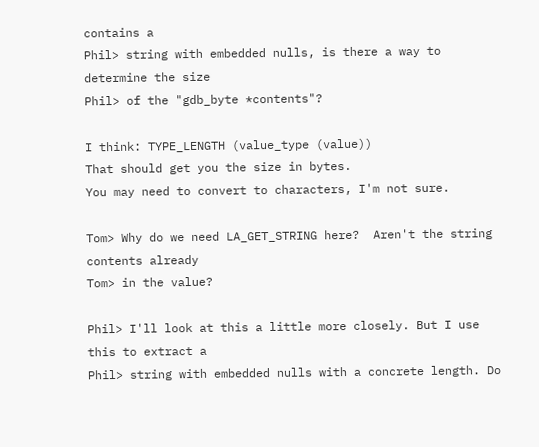contains a
Phil> string with embedded nulls, is there a way to determine the size
Phil> of the "gdb_byte *contents"?

I think: TYPE_LENGTH (value_type (value))
That should get you the size in bytes.
You may need to convert to characters, I'm not sure.

Tom> Why do we need LA_GET_STRING here?  Aren't the string contents already
Tom> in the value?

Phil> I'll look at this a little more closely. But I use this to extract a
Phil> string with embedded nulls with a concrete length. Do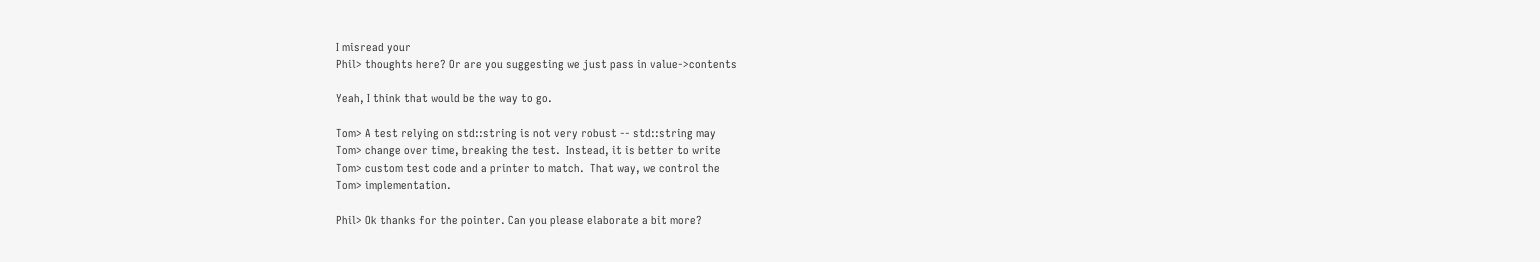I misread your
Phil> thoughts here? Or are you suggesting we just pass in value->contents

Yeah, I think that would be the way to go.

Tom> A test relying on std::string is not very robust -- std::string may
Tom> change over time, breaking the test.  Instead, it is better to write
Tom> custom test code and a printer to match.  That way, we control the
Tom> implementation.

Phil> Ok thanks for the pointer. Can you please elaborate a bit more?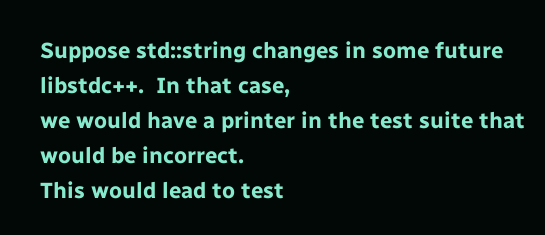Suppose std::string changes in some future libstdc++.  In that case,
we would have a printer in the test suite that would be incorrect.
This would lead to test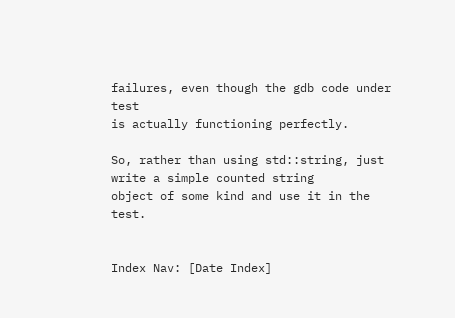failures, even though the gdb code under test
is actually functioning perfectly.

So, rather than using std::string, just write a simple counted string
object of some kind and use it in the test.


Index Nav: [Date Index]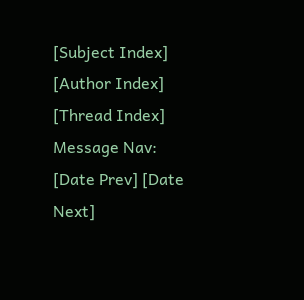[Subject Index] [Author Index] [Thread Index]
Message Nav: [Date Prev] [Date Next]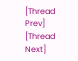[Thread Prev] [Thread Next]